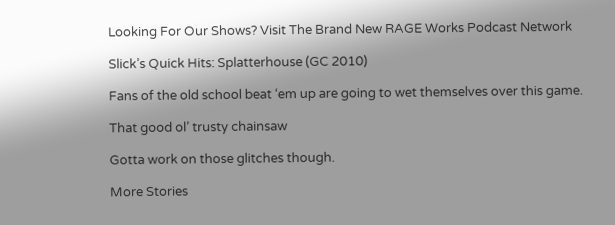Looking For Our Shows? Visit The Brand New RAGE Works Podcast Network

Slick’s Quick Hits: Splatterhouse (GC 2010)

Fans of the old school beat ‘em up are going to wet themselves over this game.

That good ol’ trusty chainsaw

Gotta work on those glitches though.

More Stories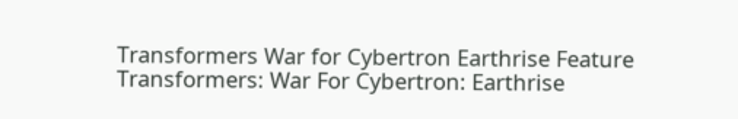Transformers War for Cybertron Earthrise Feature
Transformers: War For Cybertron: Earthrise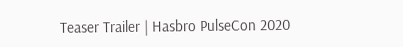Teaser Trailer | Hasbro PulseCon 2020